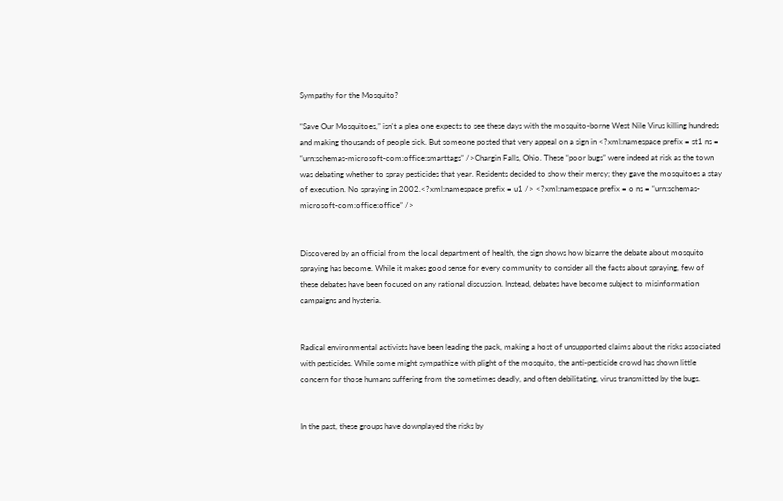Sympathy for the Mosquito?

“Save Our Mosquitoes,” isn't a plea one expects to see these days with the mosquito-borne West Nile Virus killing hundreds and making thousands of people sick. But someone posted that very appeal on a sign in <?xml:namespace prefix = st1 ns = “urn:schemas-microsoft-com:office:smarttags” />Chargin Falls, Ohio. These “poor bugs” were indeed at risk as the town was debating whether to spray pesticides that year. Residents decided to show their mercy; they gave the mosquitoes a stay of execution. No spraying in 2002.<?xml:namespace prefix = u1 /> <?xml:namespace prefix = o ns = “urn:schemas-microsoft-com:office:office” />


Discovered by an official from the local department of health, the sign shows how bizarre the debate about mosquito spraying has become. While it makes good sense for every community to consider all the facts about spraying, few of these debates have been focused on any rational discussion. Instead, debates have become subject to misinformation campaigns and hysteria.


Radical environmental activists have been leading the pack, making a host of unsupported claims about the risks associated with pesticides. While some might sympathize with plight of the mosquito, the anti-pesticide crowd has shown little concern for those humans suffering from the sometimes deadly, and often debilitating, virus transmitted by the bugs.


In the past, these groups have downplayed the risks by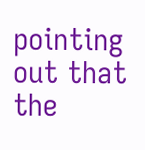pointing out that the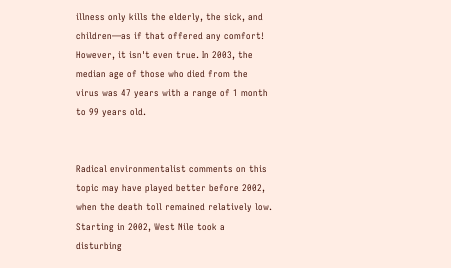illness only kills the elderly, the sick, and children—as if that offered any comfort! However, it isn't even true. In 2003, the median age of those who died from the virus was 47 years with a range of 1 month to 99 years old.


Radical environmentalist comments on this topic may have played better before 2002, when the death toll remained relatively low. Starting in 2002, West Nile took a disturbing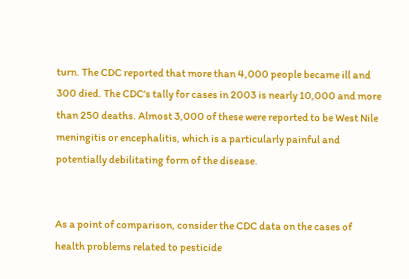turn. The CDC reported that more than 4,000 people became ill and 300 died. The CDC's tally for cases in 2003 is nearly 10,000 and more than 250 deaths. Almost 3,000 of these were reported to be West Nile meningitis or encephalitis, which is a particularly painful and potentially debilitating form of the disease.


As a point of comparison, consider the CDC data on the cases of health problems related to pesticide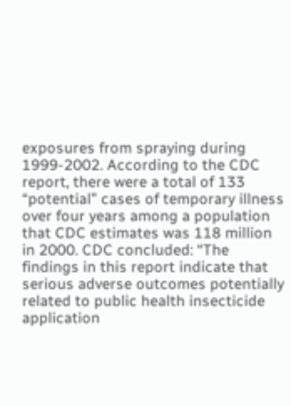exposures from spraying during 1999-2002. According to the CDC report, there were a total of 133 “potential” cases of temporary illness over four years among a population that CDC estimates was 118 million in 2000. CDC concluded: “The findings in this report indicate that serious adverse outcomes potentially related to public health insecticide application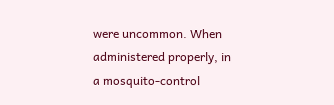were uncommon. When administered properly, in a mosquito-control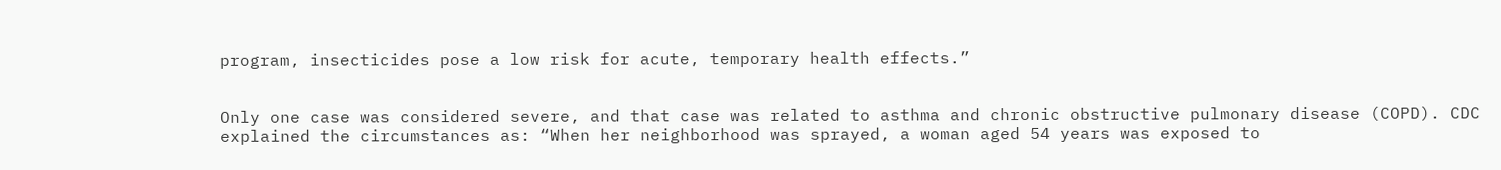program, insecticides pose a low risk for acute, temporary health effects.”


Only one case was considered severe, and that case was related to asthma and chronic obstructive pulmonary disease (COPD). CDC explained the circumstances as: “When her neighborhood was sprayed, a woman aged 54 years was exposed to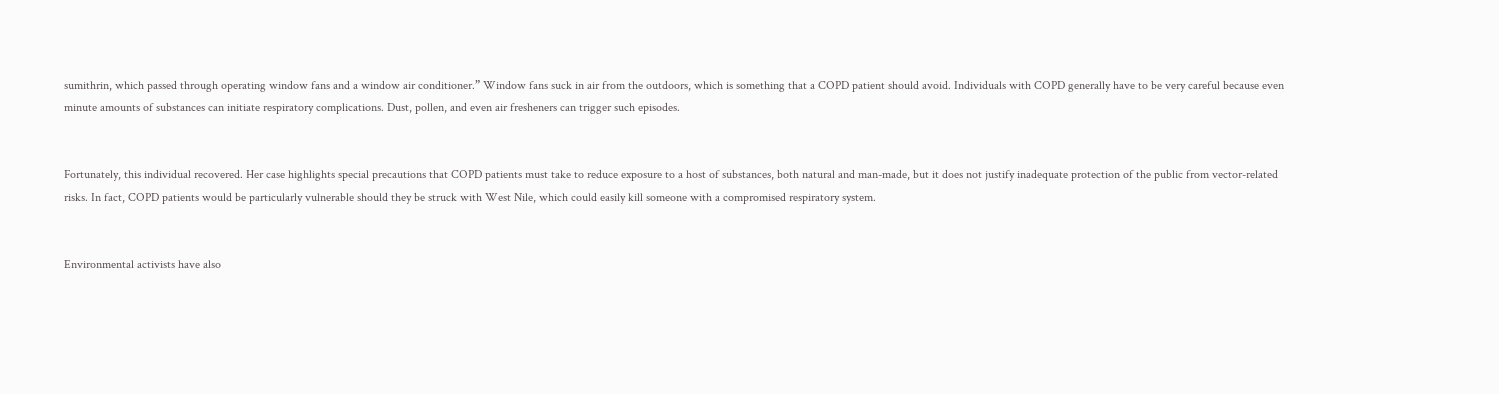sumithrin, which passed through operating window fans and a window air conditioner.” Window fans suck in air from the outdoors, which is something that a COPD patient should avoid. Individuals with COPD generally have to be very careful because even minute amounts of substances can initiate respiratory complications. Dust, pollen, and even air fresheners can trigger such episodes.


Fortunately, this individual recovered. Her case highlights special precautions that COPD patients must take to reduce exposure to a host of substances, both natural and man-made, but it does not justify inadequate protection of the public from vector-related risks. In fact, COPD patients would be particularly vulnerable should they be struck with West Nile, which could easily kill someone with a compromised respiratory system.


Environmental activists have also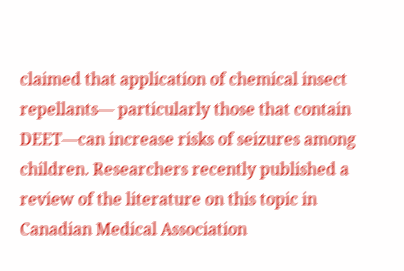claimed that application of chemical insect repellants— particularly those that contain DEET—can increase risks of seizures among children. Researchers recently published a review of the literature on this topic in Canadian Medical Association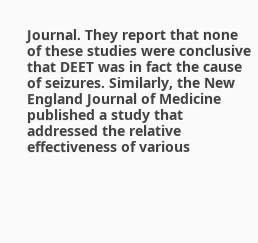Journal. They report that none of these studies were conclusive that DEET was in fact the cause of seizures. Similarly, the New England Journal of Medicine published a study that addressed the relative effectiveness of various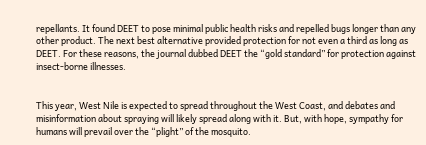repellants. It found DEET to pose minimal public health risks and repelled bugs longer than any other product. The next best alternative provided protection for not even a third as long as DEET. For these reasons, the journal dubbed DEET the “gold standard” for protection against insect-borne illnesses.


This year, West Nile is expected to spread throughout the West Coast, and debates and misinformation about spraying will likely spread along with it. But, with hope, sympathy for humans will prevail over the “plight” of the mosquito.